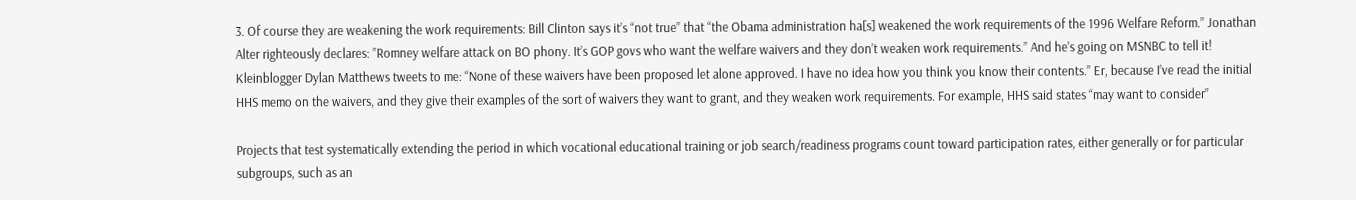3. Of course they are weakening the work requirements: Bill Clinton says it’s “not true” that “the Obama administration ha[s] weakened the work requirements of the 1996 Welfare Reform.” Jonathan Alter righteously declares: ”Romney welfare attack on BO phony. It’s GOP govs who want the welfare waivers and they don’t weaken work requirements.” And he’s going on MSNBC to tell it! Kleinblogger Dylan Matthews tweets to me: “None of these waivers have been proposed let alone approved. I have no idea how you think you know their contents.” Er, because I’ve read the initial HHS memo on the waivers, and they give their examples of the sort of waivers they want to grant, and they weaken work requirements. For example, HHS said states “may want to consider”

Projects that test systematically extending the period in which vocational educational training or job search/readiness programs count toward participation rates, either generally or for particular subgroups, such as an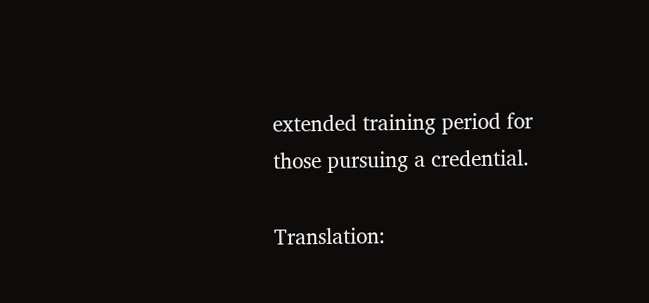extended training period for those pursuing a credential.

Translation: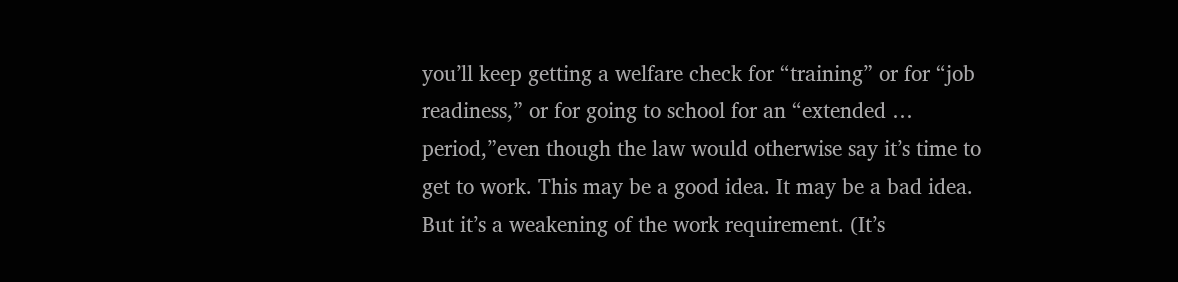you’ll keep getting a welfare check for “training” or for “job readiness,” or for going to school for an “extended … period,”even though the law would otherwise say it’s time to get to work. This may be a good idea. It may be a bad idea. But it’s a weakening of the work requirement. (It’s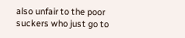also unfair to the poor suckers who just go to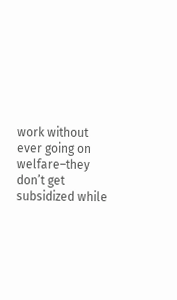work without ever going on welfare–they don’t get subsidized while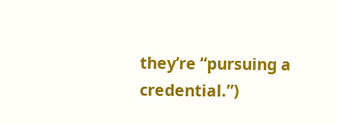they’re “pursuing a credential.”)